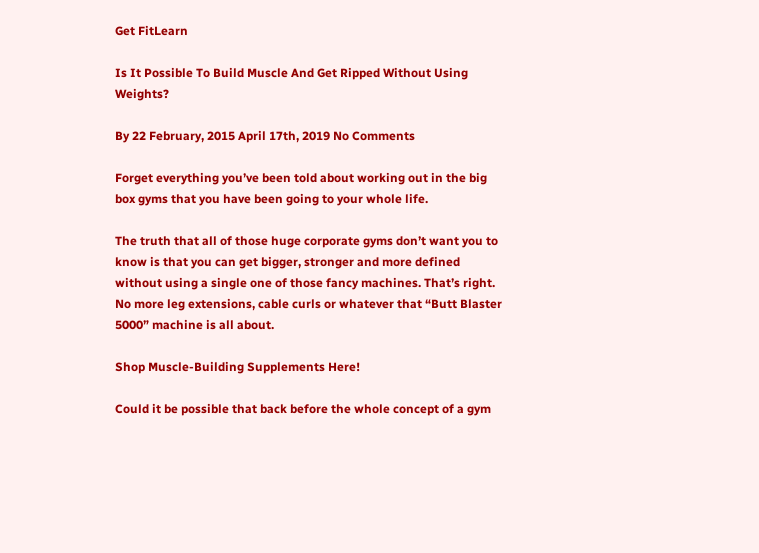Get FitLearn

Is It Possible To Build Muscle And Get Ripped Without Using Weights?

By 22 February, 2015 April 17th, 2019 No Comments

Forget everything you’ve been told about working out in the big box gyms that you have been going to your whole life.

The truth that all of those huge corporate gyms don’t want you to know is that you can get bigger, stronger and more defined without using a single one of those fancy machines. That’s right. No more leg extensions, cable curls or whatever that “Butt Blaster 5000” machine is all about.

Shop Muscle-Building Supplements Here!

Could it be possible that back before the whole concept of a gym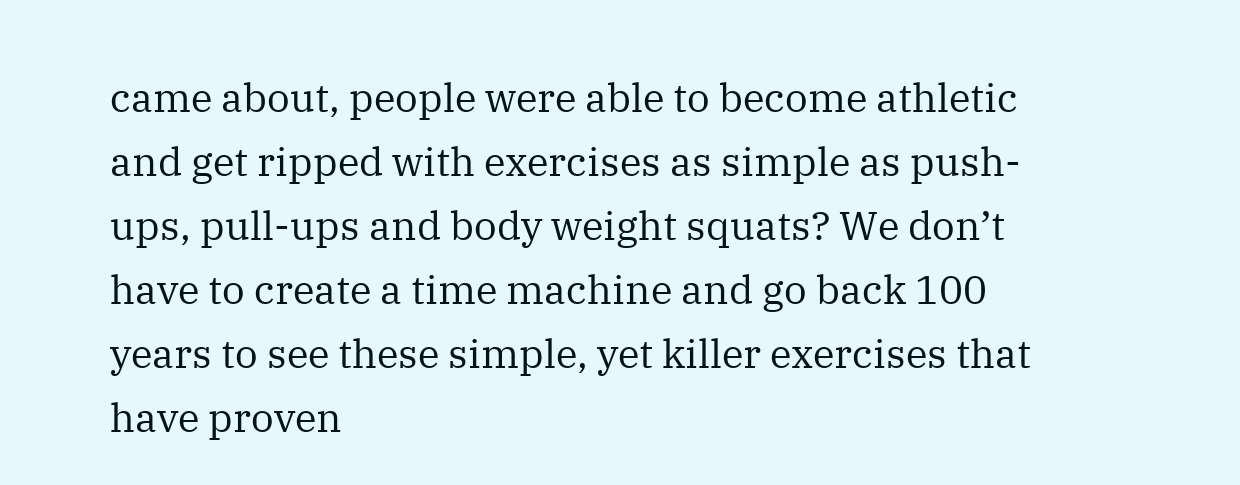came about, people were able to become athletic and get ripped with exercises as simple as push-ups, pull-ups and body weight squats? We don’t have to create a time machine and go back 100 years to see these simple, yet killer exercises that have proven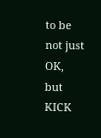to be not just OK, but KICK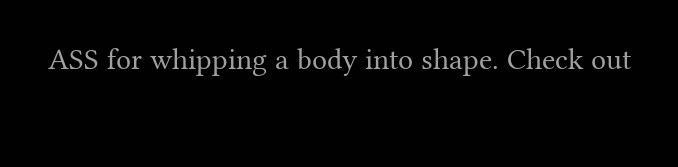ASS for whipping a body into shape. Check out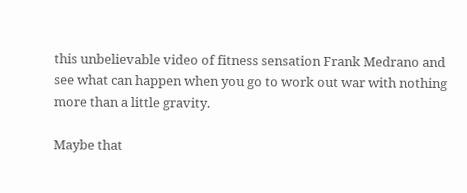this unbelievable video of fitness sensation Frank Medrano and see what can happen when you go to work out war with nothing more than a little gravity.

Maybe that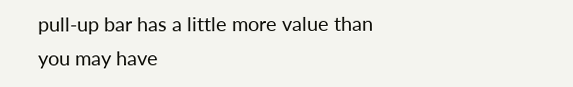pull-up bar has a little more value than you may have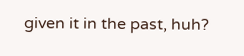given it in the past, huh?